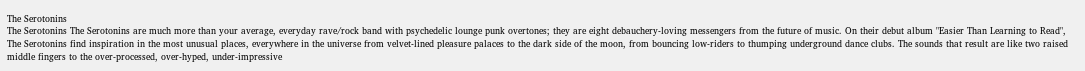The Serotonins
The Serotonins The Serotonins are much more than your average, everyday rave/rock band with psychedelic lounge punk overtones; they are eight debauchery-loving messengers from the future of music. On their debut album "Easier Than Learning to Read", The Serotonins find inspiration in the most unusual places, everywhere in the universe from velvet-lined pleasure palaces to the dark side of the moon, from bouncing low-riders to thumping underground dance clubs. The sounds that result are like two raised middle fingers to the over-processed, over-hyped, under-impressive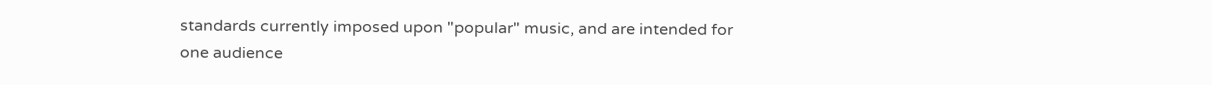standards currently imposed upon "popular" music, and are intended for one audience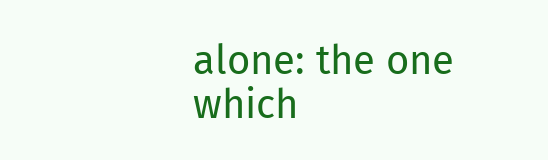alone: the one which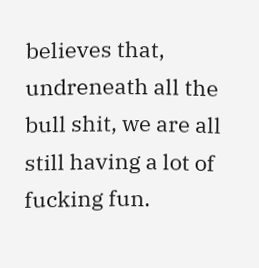believes that, undreneath all the bull shit, we are all still having a lot of fucking fun.